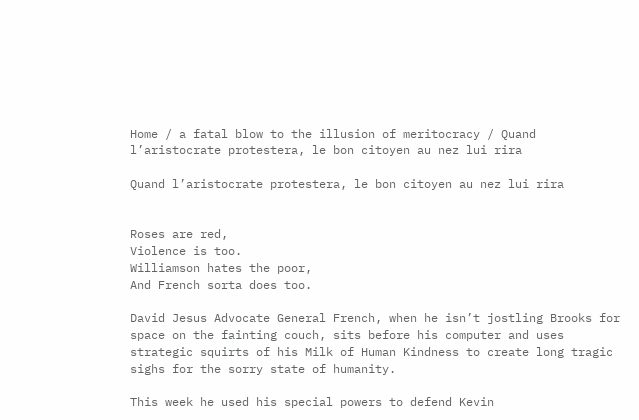Home / a fatal blow to the illusion of meritocracy / Quand l’aristocrate protestera, le bon citoyen au nez lui rira

Quand l’aristocrate protestera, le bon citoyen au nez lui rira


Roses are red,
Violence is too.
Williamson hates the poor,
And French sorta does too.

David Jesus Advocate General French, when he isn’t jostling Brooks for space on the fainting couch, sits before his computer and uses strategic squirts of his Milk of Human Kindness to create long tragic sighs for the sorry state of humanity.

This week he used his special powers to defend Kevin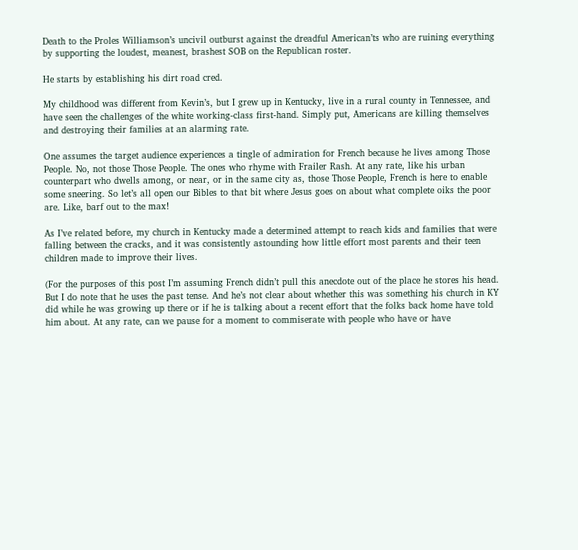Death to the Proles Williamson’s uncivil outburst against the dreadful American’ts who are ruining everything by supporting the loudest, meanest, brashest SOB on the Republican roster.

He starts by establishing his dirt road cred.

My childhood was different from Kevin’s, but I grew up in Kentucky, live in a rural county in Tennessee, and have seen the challenges of the white working-class first-hand. Simply put, Americans are killing themselves and destroying their families at an alarming rate.

One assumes the target audience experiences a tingle of admiration for French because he lives among Those People. No, not those Those People. The ones who rhyme with Frailer Rash. At any rate, like his urban counterpart who dwells among, or near, or in the same city as, those Those People, French is here to enable some sneering. So let’s all open our Bibles to that bit where Jesus goes on about what complete oiks the poor are. Like, barf out to the max!

As I’ve related before, my church in Kentucky made a determined attempt to reach kids and families that were falling between the cracks, and it was consistently astounding how little effort most parents and their teen children made to improve their lives.

(For the purposes of this post I’m assuming French didn’t pull this anecdote out of the place he stores his head. But I do note that he uses the past tense. And he’s not clear about whether this was something his church in KY did while he was growing up there or if he is talking about a recent effort that the folks back home have told him about. At any rate, can we pause for a moment to commiserate with people who have or have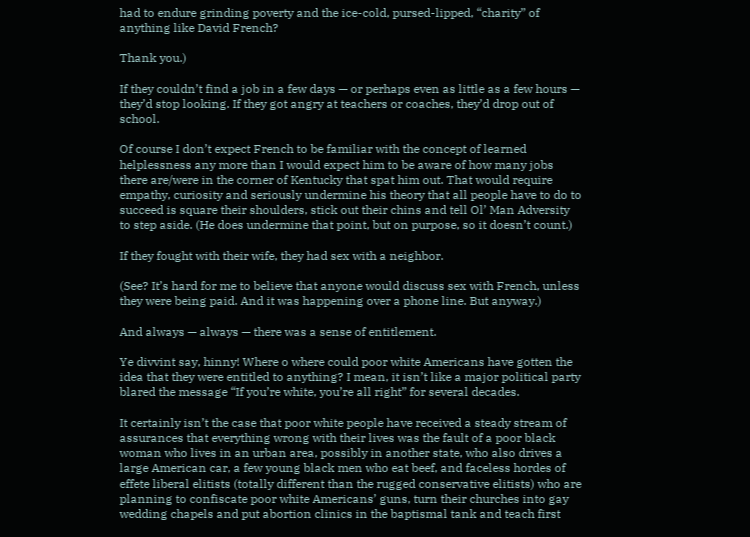had to endure grinding poverty and the ice-cold, pursed-lipped, “charity” of anything like David French?

Thank you.)

If they couldn’t find a job in a few days — or perhaps even as little as a few hours — they’d stop looking. If they got angry at teachers or coaches, they’d drop out of school.

Of course I don’t expect French to be familiar with the concept of learned helplessness any more than I would expect him to be aware of how many jobs there are/were in the corner of Kentucky that spat him out. That would require empathy, curiosity and seriously undermine his theory that all people have to do to succeed is square their shoulders, stick out their chins and tell Ol’ Man Adversity to step aside. (He does undermine that point, but on purpose, so it doesn’t count.)

If they fought with their wife, they had sex with a neighbor.

(See? It’s hard for me to believe that anyone would discuss sex with French, unless they were being paid. And it was happening over a phone line. But anyway.)

And always — always — there was a sense of entitlement.

Ye divvint say, hinny! Where o where could poor white Americans have gotten the idea that they were entitled to anything? I mean, it isn’t like a major political party blared the message “If you’re white, you’re all right” for several decades.

It certainly isn’t the case that poor white people have received a steady stream of assurances that everything wrong with their lives was the fault of a poor black woman who lives in an urban area, possibly in another state, who also drives a large American car, a few young black men who eat beef, and faceless hordes of effete liberal elitists (totally different than the rugged conservative elitists) who are planning to confiscate poor white Americans’ guns, turn their churches into gay wedding chapels and put abortion clinics in the baptismal tank and teach first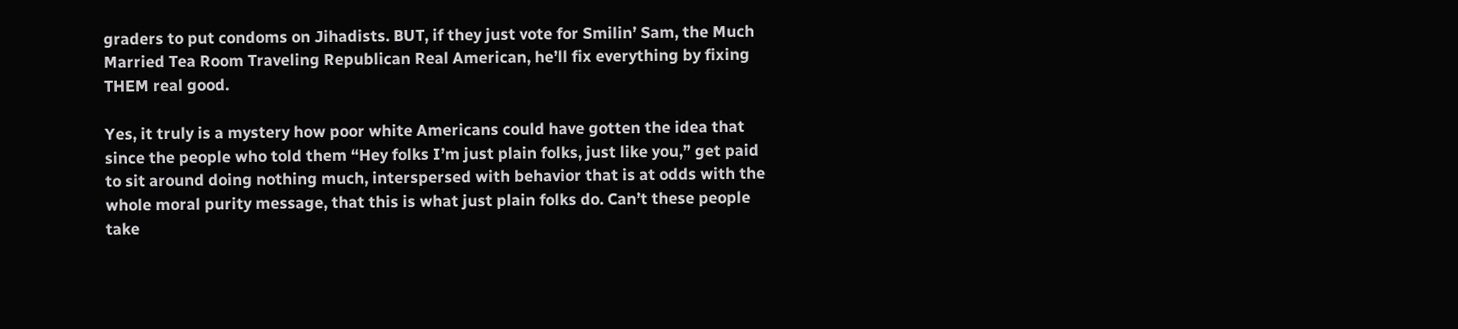graders to put condoms on Jihadists. BUT, if they just vote for Smilin’ Sam, the Much Married Tea Room Traveling Republican Real American, he’ll fix everything by fixing THEM real good.

Yes, it truly is a mystery how poor white Americans could have gotten the idea that since the people who told them “Hey folks I’m just plain folks, just like you,” get paid to sit around doing nothing much, interspersed with behavior that is at odds with the whole moral purity message, that this is what just plain folks do. Can’t these people take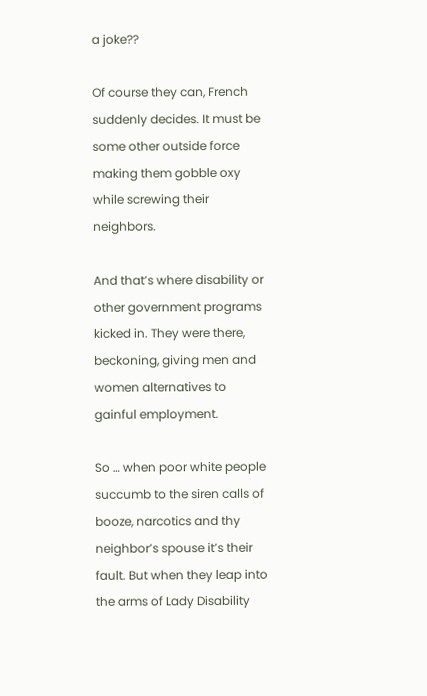a joke??

Of course they can, French suddenly decides. It must be some other outside force making them gobble oxy while screwing their neighbors.

And that’s where disability or other government programs kicked in. They were there, beckoning, giving men and women alternatives to gainful employment.

So … when poor white people succumb to the siren calls of booze, narcotics and thy neighbor’s spouse it’s their fault. But when they leap into the arms of Lady Disability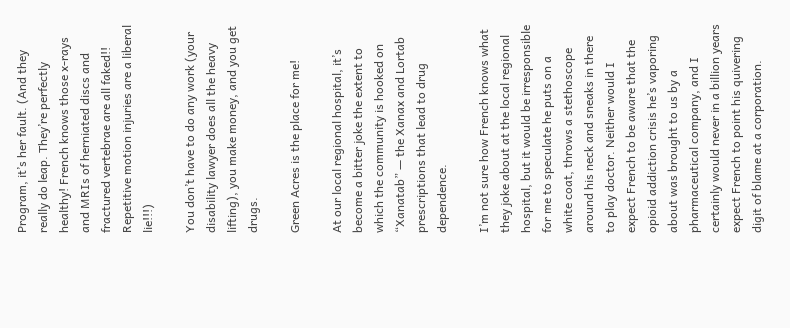Program, it’s her fault. (And they really do leap. They’re perfectly healthy! French knows those x-rays and MRIs of herniated discs and fractured vertebrae are all faked!! Repetitive motion injuries are a liberal lie!!!)

You don’t have to do any work (your disability lawyer does all the heavy lifting), you make money, and you get drugs.

Green Acres is the place for me!

At our local regional hospital, it’s become a bitter joke the extent to which the community is hooked on “Xanatab” — the Xanax and Lortab prescriptions that lead to drug dependence.

I’m not sure how French knows what they joke about at the local regional hospital, but it would be irresponsible for me to speculate he puts on a white coat, throws a stethoscope around his neck and sneaks in there to play doctor. Neither would I expect French to be aware that the opioid addiction crisis he’s vaporing about was brought to us by a pharmaceutical company, and I certainly would never in a billion years expect French to point his quivering digit of blame at a corporation.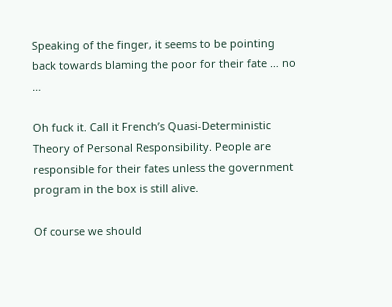Speaking of the finger, it seems to be pointing back towards blaming the poor for their fate … no …

Oh fuck it. Call it French’s Quasi-Deterministic Theory of Personal Responsibility. People are responsible for their fates unless the government program in the box is still alive.

Of course we should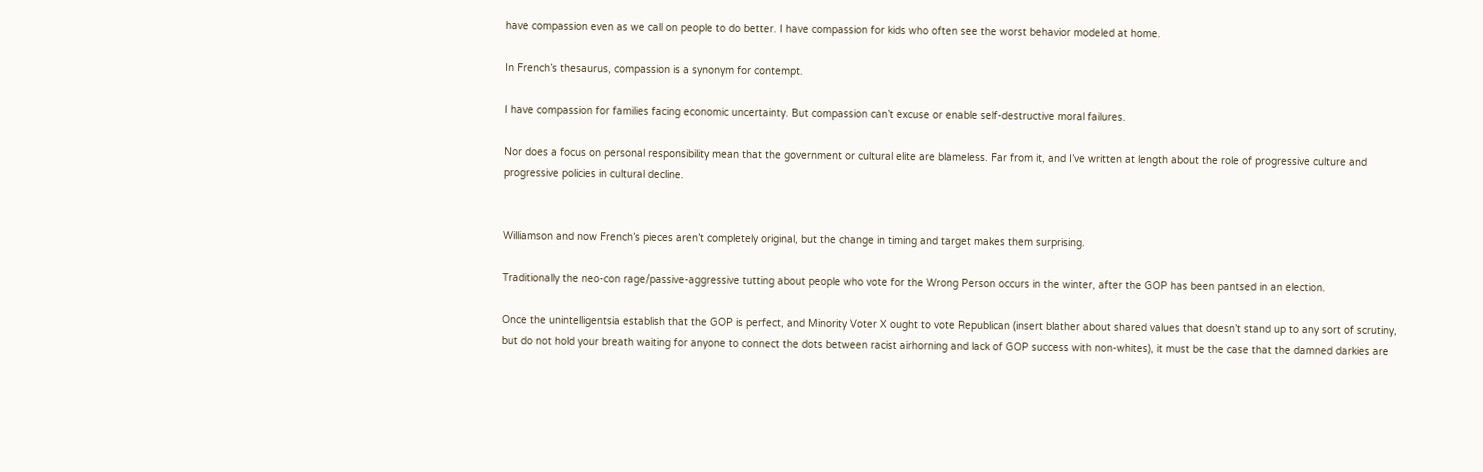have compassion even as we call on people to do better. I have compassion for kids who often see the worst behavior modeled at home.

In French’s thesaurus, compassion is a synonym for contempt.

I have compassion for families facing economic uncertainty. But compassion can’t excuse or enable self-destructive moral failures.

Nor does a focus on personal responsibility mean that the government or cultural elite are blameless. Far from it, and I’ve written at length about the role of progressive culture and progressive policies in cultural decline.


Williamson and now French’s pieces aren’t completely original, but the change in timing and target makes them surprising.

Traditionally the neo-con rage/passive-aggressive tutting about people who vote for the Wrong Person occurs in the winter, after the GOP has been pantsed in an election.

Once the unintelligentsia establish that the GOP is perfect, and Minority Voter X ought to vote Republican (insert blather about shared values that doesn’t stand up to any sort of scrutiny, but do not hold your breath waiting for anyone to connect the dots between racist airhorning and lack of GOP success with non-whites), it must be the case that the damned darkies are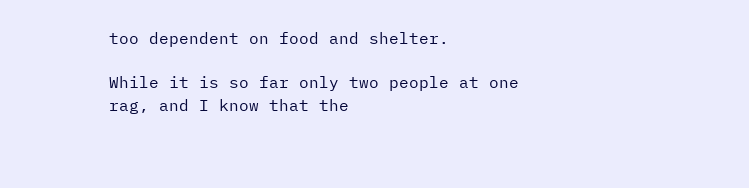too dependent on food and shelter.

While it is so far only two people at one rag, and I know that the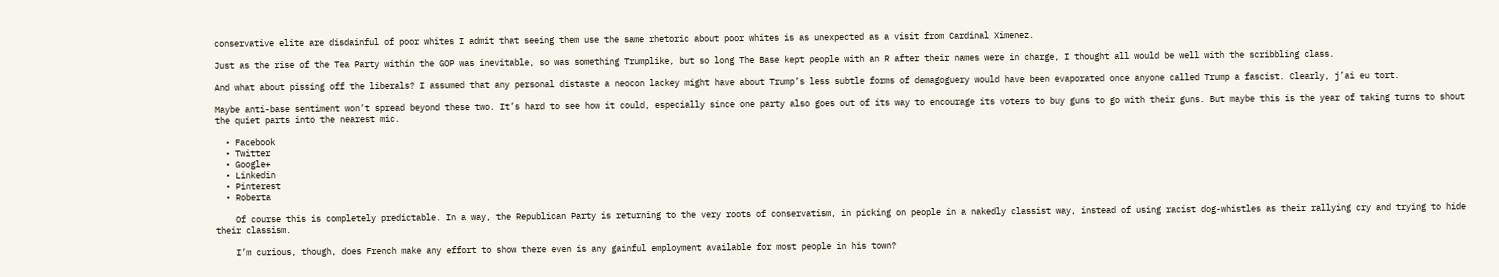conservative elite are disdainful of poor whites I admit that seeing them use the same rhetoric about poor whites is as unexpected as a visit from Cardinal Ximenez.

Just as the rise of the Tea Party within the GOP was inevitable, so was something Trumplike, but so long The Base kept people with an R after their names were in charge, I thought all would be well with the scribbling class.

And what about pissing off the liberals? I assumed that any personal distaste a neocon lackey might have about Trump’s less subtle forms of demagoguery would have been evaporated once anyone called Trump a fascist. Clearly, j’ai eu tort.

Maybe anti-base sentiment won’t spread beyond these two. It’s hard to see how it could, especially since one party also goes out of its way to encourage its voters to buy guns to go with their guns. But maybe this is the year of taking turns to shout the quiet parts into the nearest mic.

  • Facebook
  • Twitter
  • Google+
  • Linkedin
  • Pinterest
  • Roberta

    Of course this is completely predictable. In a way, the Republican Party is returning to the very roots of conservatism, in picking on people in a nakedly classist way, instead of using racist dog-whistles as their rallying cry and trying to hide their classism.

    I’m curious, though, does French make any effort to show there even is any gainful employment available for most people in his town?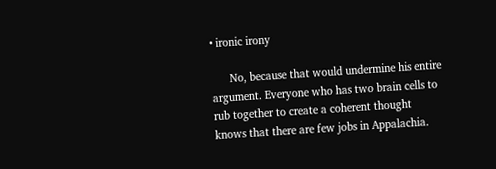• ironic irony

      No, because that would undermine his entire argument. Everyone who has two brain cells to rub together to create a coherent thought knows that there are few jobs in Appalachia.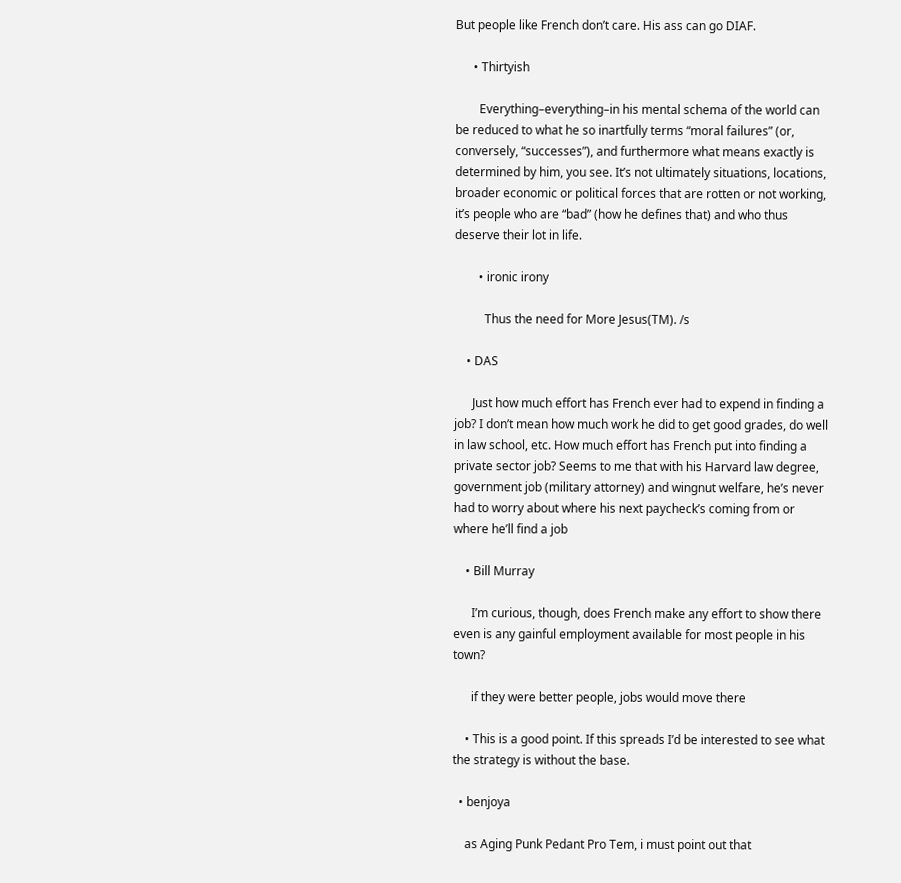But people like French don’t care. His ass can go DIAF.

      • Thirtyish

        Everything–everything–in his mental schema of the world can be reduced to what he so inartfully terms “moral failures” (or, conversely, “successes”), and furthermore what means exactly is determined by him, you see. It’s not ultimately situations, locations, broader economic or political forces that are rotten or not working, it’s people who are “bad” (how he defines that) and who thus deserve their lot in life.

        • ironic irony

          Thus the need for More Jesus(TM). /s

    • DAS

      Just how much effort has French ever had to expend in finding a job? I don’t mean how much work he did to get good grades, do well in law school, etc. How much effort has French put into finding a private sector job? Seems to me that with his Harvard law degree, government job (military attorney) and wingnut welfare, he’s never had to worry about where his next paycheck’s coming from or where he’ll find a job

    • Bill Murray

      I’m curious, though, does French make any effort to show there even is any gainful employment available for most people in his town?

      if they were better people, jobs would move there

    • This is a good point. If this spreads I’d be interested to see what the strategy is without the base.

  • benjoya

    as Aging Punk Pedant Pro Tem, i must point out that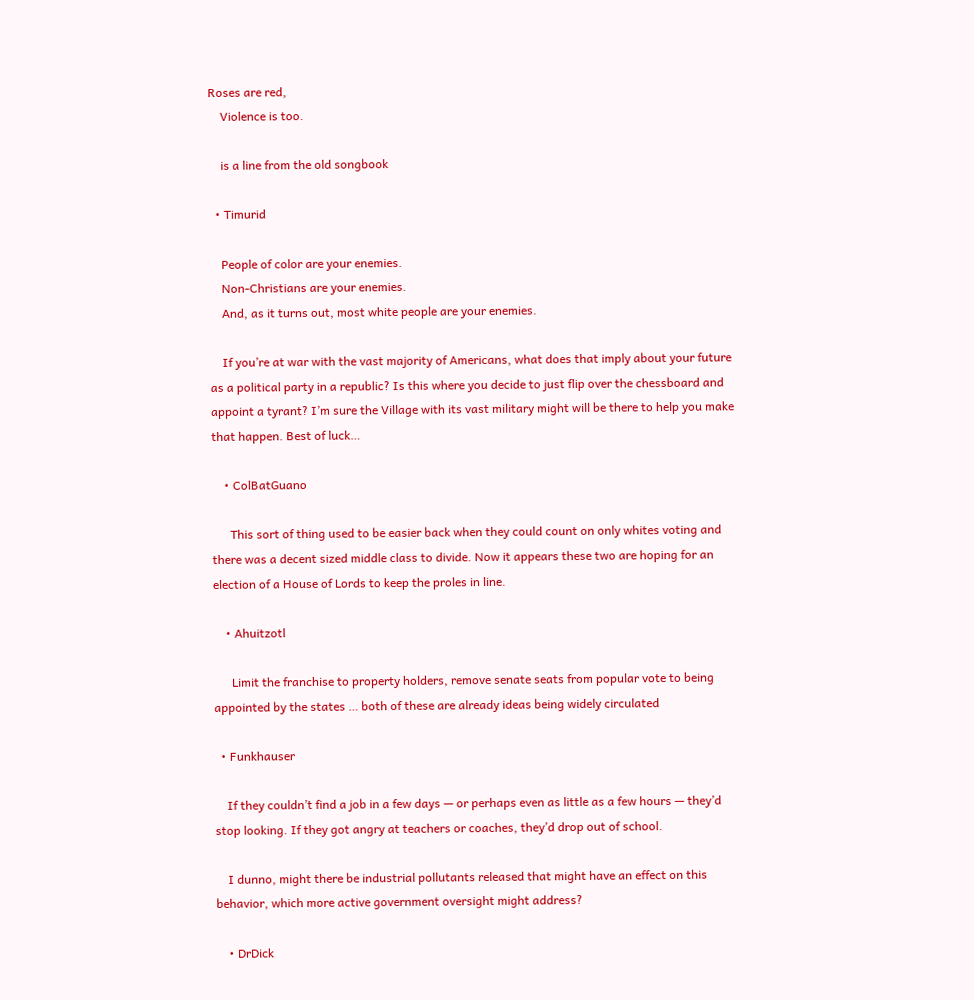Roses are red,
    Violence is too.

    is a line from the old songbook

  • Timurid

    People of color are your enemies.
    Non-Christians are your enemies.
    And, as it turns out, most white people are your enemies.

    If you’re at war with the vast majority of Americans, what does that imply about your future as a political party in a republic? Is this where you decide to just flip over the chessboard and appoint a tyrant? I’m sure the Village with its vast military might will be there to help you make that happen. Best of luck…

    • ColBatGuano

      This sort of thing used to be easier back when they could count on only whites voting and there was a decent sized middle class to divide. Now it appears these two are hoping for an election of a House of Lords to keep the proles in line.

    • Ahuitzotl

      Limit the franchise to property holders, remove senate seats from popular vote to being appointed by the states … both of these are already ideas being widely circulated

  • Funkhauser

    If they couldn’t find a job in a few days — or perhaps even as little as a few hours — they’d stop looking. If they got angry at teachers or coaches, they’d drop out of school.

    I dunno, might there be industrial pollutants released that might have an effect on this behavior, which more active government oversight might address?

    • DrDick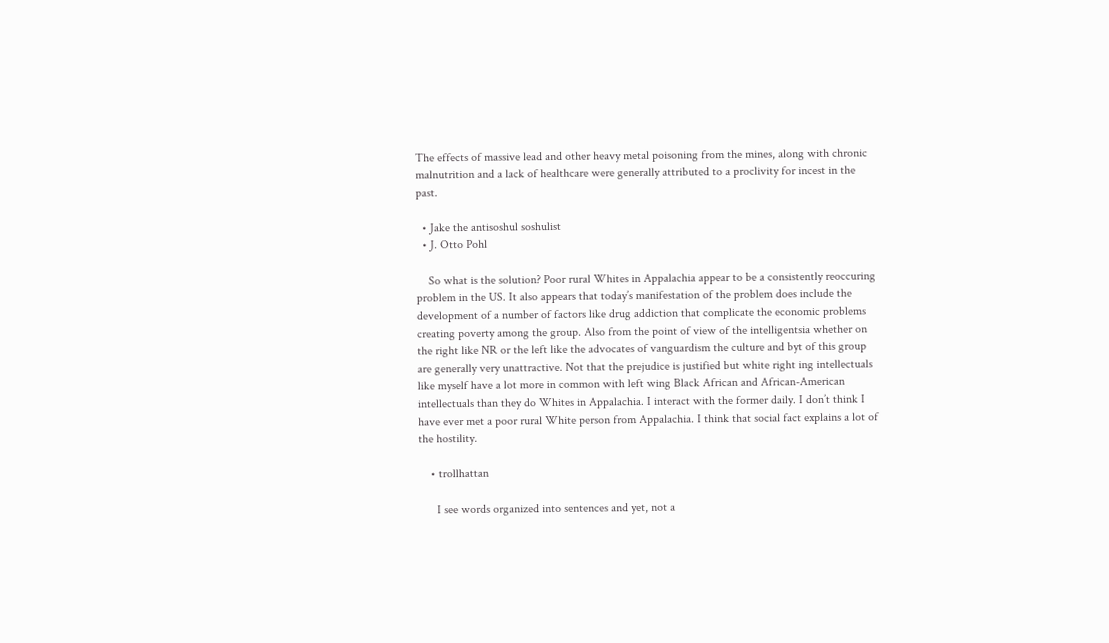The effects of massive lead and other heavy metal poisoning from the mines, along with chronic malnutrition and a lack of healthcare were generally attributed to a proclivity for incest in the past.

  • Jake the antisoshul soshulist
  • J. Otto Pohl

    So what is the solution? Poor rural Whites in Appalachia appear to be a consistently reoccuring problem in the US. It also appears that today’s manifestation of the problem does include the development of a number of factors like drug addiction that complicate the economic problems creating poverty among the group. Also from the point of view of the intelligentsia whether on the right like NR or the left like the advocates of vanguardism the culture and byt of this group are generally very unattractive. Not that the prejudice is justified but white right ing intellectuals like myself have a lot more in common with left wing Black African and African-American intellectuals than they do Whites in Appalachia. I interact with the former daily. I don’t think I have ever met a poor rural White person from Appalachia. I think that social fact explains a lot of the hostility.

    • trollhattan

      I see words organized into sentences and yet, not a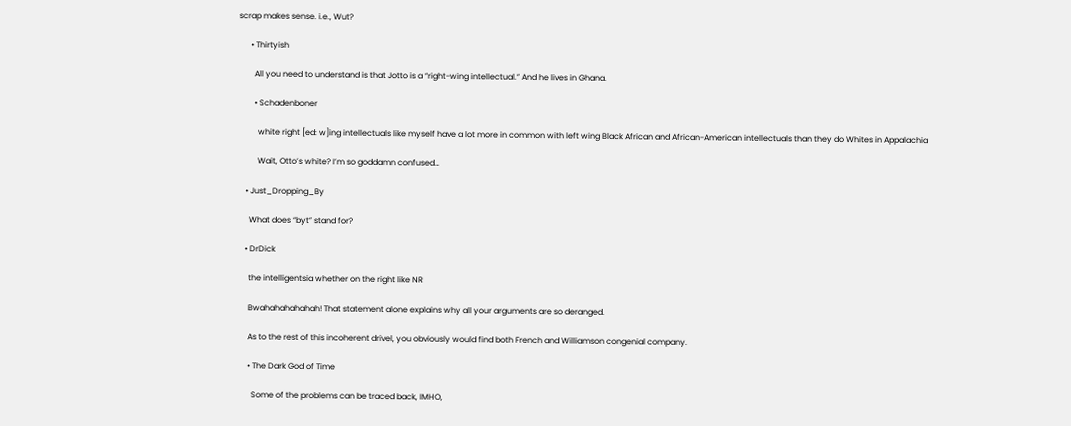scrap makes sense. i.e., Wut?

      • Thirtyish

        All you need to understand is that Jotto is a “right-wing intellectual.” And he lives in Ghana.

        • Schadenboner

          white right [ed: w]ing intellectuals like myself have a lot more in common with left wing Black African and African-American intellectuals than they do Whites in Appalachia

          Wait, Otto’s white? I’m so goddamn confused…

    • Just_Dropping_By

      What does “byt” stand for?

    • DrDick

      the intelligentsia whether on the right like NR

      Bwahahahahahah! That statement alone explains why all your arguments are so deranged.

      As to the rest of this incoherent drivel, you obviously would find both French and Williamson congenial company.

      • The Dark God of Time

        Some of the problems can be traced back, IMHO,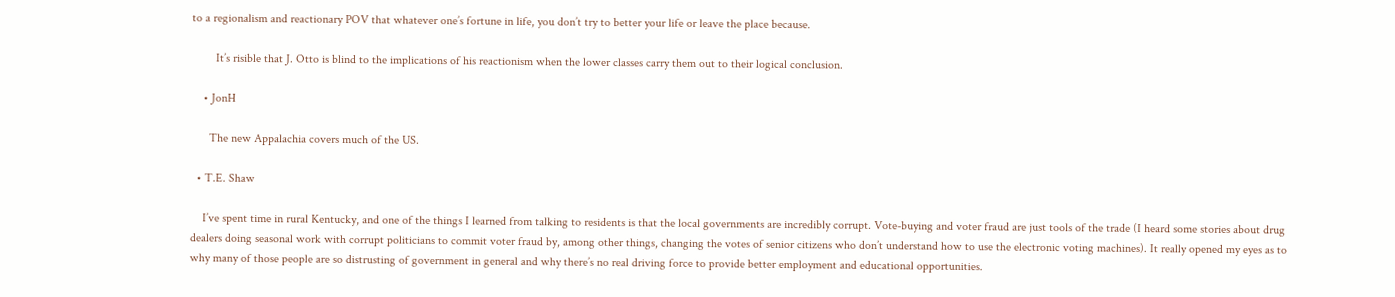to a regionalism and reactionary POV that whatever one’s fortune in life, you don’t try to better your life or leave the place because.

        It’s risible that J. Otto is blind to the implications of his reactionism when the lower classes carry them out to their logical conclusion.

    • JonH

      The new Appalachia covers much of the US.

  • T.E. Shaw

    I’ve spent time in rural Kentucky, and one of the things I learned from talking to residents is that the local governments are incredibly corrupt. Vote-buying and voter fraud are just tools of the trade (I heard some stories about drug dealers doing seasonal work with corrupt politicians to commit voter fraud by, among other things, changing the votes of senior citizens who don’t understand how to use the electronic voting machines). It really opened my eyes as to why many of those people are so distrusting of government in general and why there’s no real driving force to provide better employment and educational opportunities.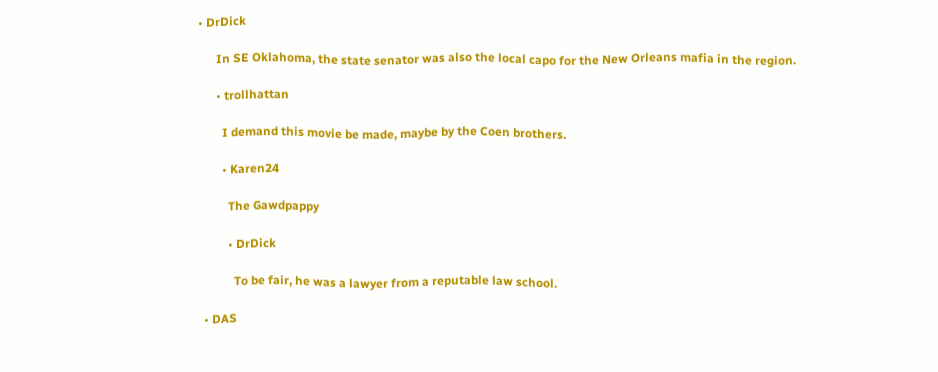• DrDick

      In SE Oklahoma, the state senator was also the local capo for the New Orleans mafia in the region.

      • trollhattan

        I demand this movie be made, maybe by the Coen brothers.

        • Karen24

          The Gawdpappy

          • DrDick

            To be fair, he was a lawyer from a reputable law school.

  • DAS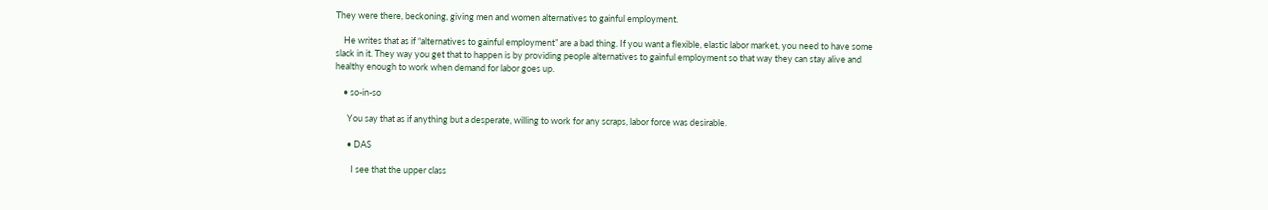They were there, beckoning, giving men and women alternatives to gainful employment.

    He writes that as if “alternatives to gainful employment” are a bad thing. If you want a flexible, elastic labor market, you need to have some slack in it. They way you get that to happen is by providing people alternatives to gainful employment so that way they can stay alive and healthy enough to work when demand for labor goes up.

    • so-in-so

      You say that as if anything but a desperate, willing to work for any scraps, labor force was desirable.

      • DAS

        I see that the upper class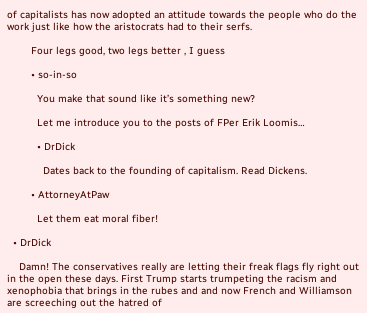of capitalists has now adopted an attitude towards the people who do the work just like how the aristocrats had to their serfs.

        Four legs good, two legs better , I guess

        • so-in-so

          You make that sound like it’s something new?

          Let me introduce you to the posts of FPer Erik Loomis…

          • DrDick

            Dates back to the founding of capitalism. Read Dickens.

        • AttorneyAtPaw

          Let them eat moral fiber!

  • DrDick

    Damn! The conservatives really are letting their freak flags fly right out in the open these days. First Trump starts trumpeting the racism and xenophobia that brings in the rubes and and now French and Williamson are screeching out the hatred of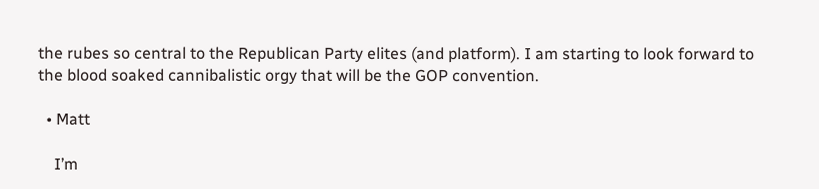the rubes so central to the Republican Party elites (and platform). I am starting to look forward to the blood soaked cannibalistic orgy that will be the GOP convention.

  • Matt

    I’m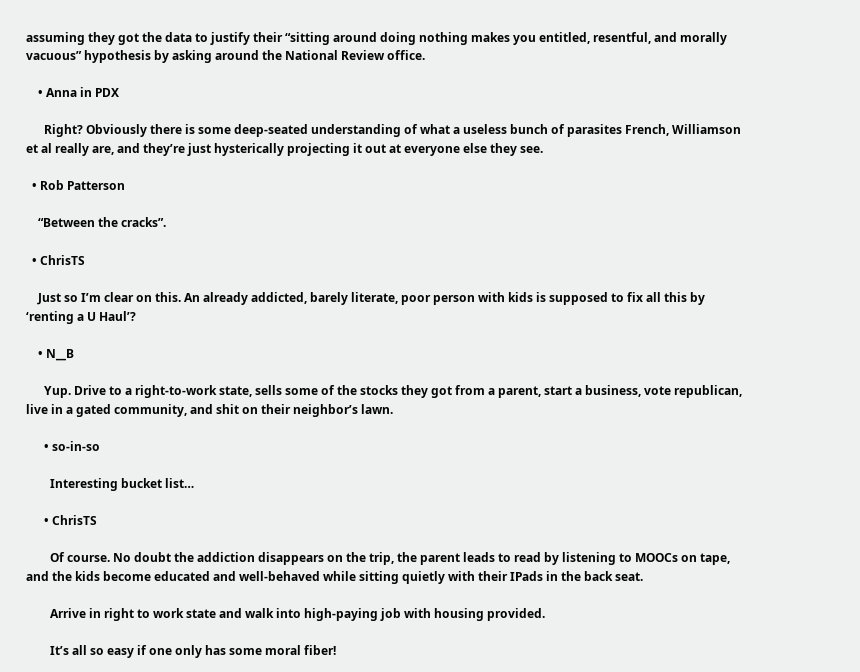assuming they got the data to justify their “sitting around doing nothing makes you entitled, resentful, and morally vacuous” hypothesis by asking around the National Review office.

    • Anna in PDX

      Right? Obviously there is some deep-seated understanding of what a useless bunch of parasites French, Williamson et al really are, and they’re just hysterically projecting it out at everyone else they see.

  • Rob Patterson

    “Between the cracks”.

  • ChrisTS

    Just so I’m clear on this. An already addicted, barely literate, poor person with kids is supposed to fix all this by ‘renting a U Haul’?

    • N__B

      Yup. Drive to a right-to-work state, sells some of the stocks they got from a parent, start a business, vote republican, live in a gated community, and shit on their neighbor’s lawn.

      • so-in-so

        Interesting bucket list…

      • ChrisTS

        Of course. No doubt the addiction disappears on the trip, the parent leads to read by listening to MOOCs on tape, and the kids become educated and well-behaved while sitting quietly with their IPads in the back seat.

        Arrive in right to work state and walk into high-paying job with housing provided.

        It’s all so easy if one only has some moral fiber!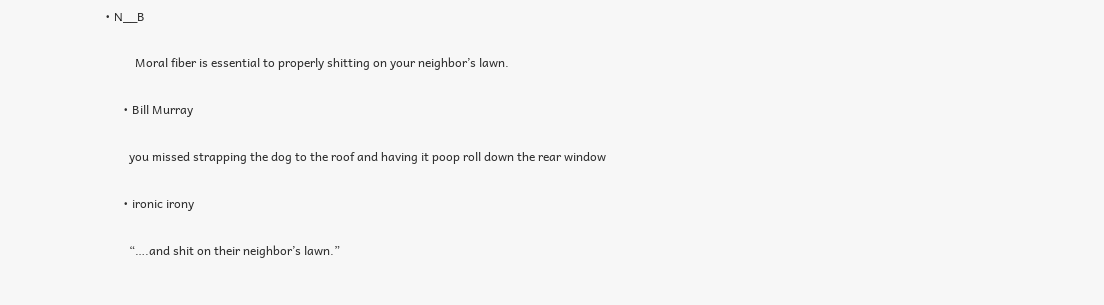• N__B

          Moral fiber is essential to properly shitting on your neighbor’s lawn.

      • Bill Murray

        you missed strapping the dog to the roof and having it poop roll down the rear window

      • ironic irony

        “….and shit on their neighbor’s lawn.”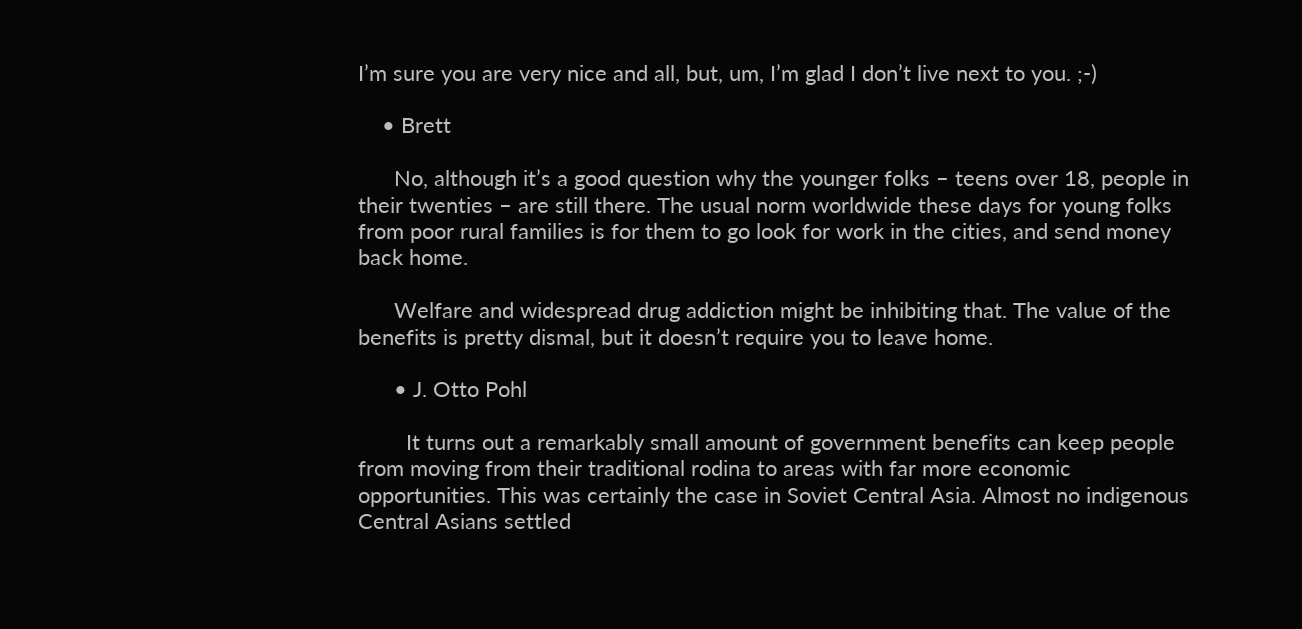I’m sure you are very nice and all, but, um, I’m glad I don’t live next to you. ;-)

    • Brett

      No, although it’s a good question why the younger folks – teens over 18, people in their twenties – are still there. The usual norm worldwide these days for young folks from poor rural families is for them to go look for work in the cities, and send money back home.

      Welfare and widespread drug addiction might be inhibiting that. The value of the benefits is pretty dismal, but it doesn’t require you to leave home.

      • J. Otto Pohl

        It turns out a remarkably small amount of government benefits can keep people from moving from their traditional rodina to areas with far more economic opportunities. This was certainly the case in Soviet Central Asia. Almost no indigenous Central Asians settled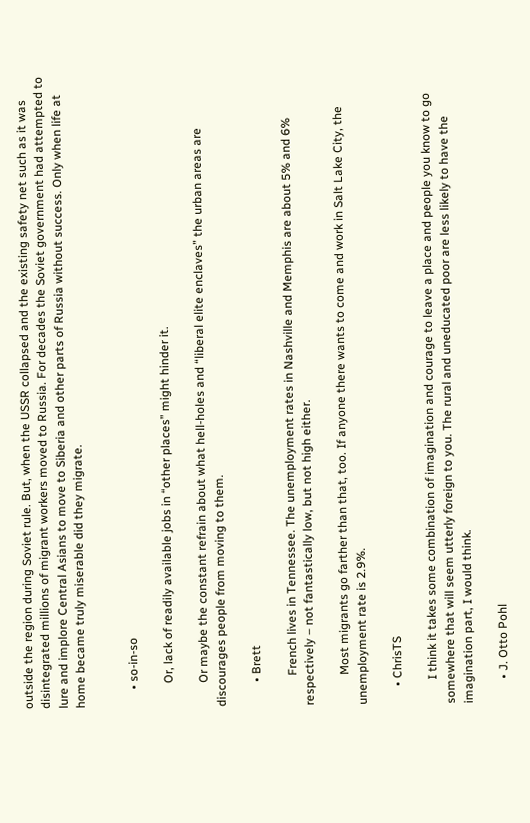outside the region during Soviet rule. But, when the USSR collapsed and the existing safety net such as it was disintegrated millions of migrant workers moved to Russia. For decades the Soviet government had attempted to lure and implore Central Asians to move to Siberia and other parts of Russia without success. Only when life at home became truly miserable did they migrate.


      • so-in-so

        Or, lack of readily available jobs in “other places” might hinder it.

        Or maybe the constant refrain about what hell-holes and “liberal elite enclaves” the urban areas are discourages people from moving to them.

        • Brett

          French lives in Tennessee. The unemployment rates in Nashville and Memphis are about 5% and 6% respectively – not fantastically low, but not high either.

          Most migrants go farther than that, too. If anyone there wants to come and work in Salt Lake City, the unemployment rate is 2.9%.

      • ChrisTS

        I think it takes some combination of imagination and courage to leave a place and people you know to go somewhere that will seem utterly foreign to you. The rural and uneducated poor are less likely to have the imagination part, I would think.

        • J. Otto Pohl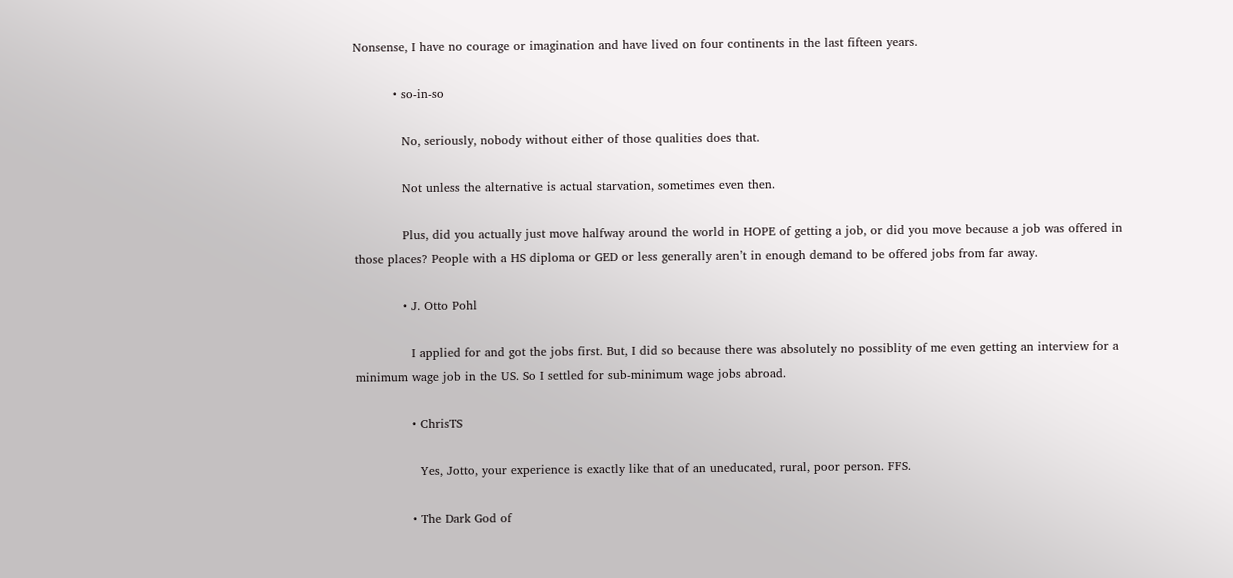Nonsense, I have no courage or imagination and have lived on four continents in the last fifteen years.

          • so-in-so

            No, seriously, nobody without either of those qualities does that.

            Not unless the alternative is actual starvation, sometimes even then.

            Plus, did you actually just move halfway around the world in HOPE of getting a job, or did you move because a job was offered in those places? People with a HS diploma or GED or less generally aren’t in enough demand to be offered jobs from far away.

            • J. Otto Pohl

              I applied for and got the jobs first. But, I did so because there was absolutely no possiblity of me even getting an interview for a minimum wage job in the US. So I settled for sub-minimum wage jobs abroad.

              • ChrisTS

                Yes, Jotto, your experience is exactly like that of an uneducated, rural, poor person. FFS.

              • The Dark God of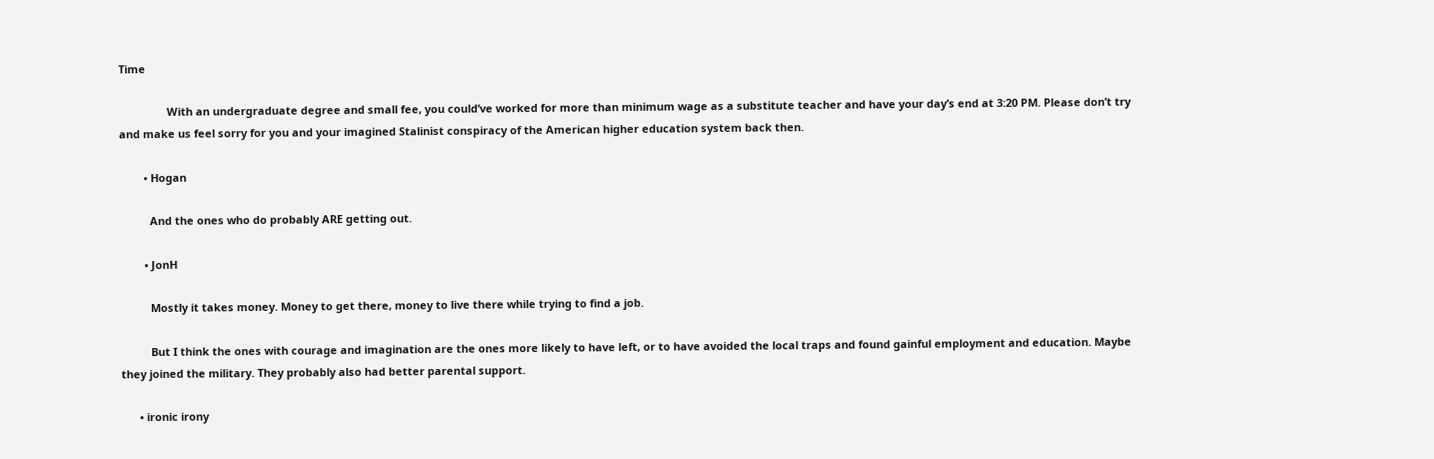Time

                With an undergraduate degree and small fee, you could’ve worked for more than minimum wage as a substitute teacher and have your day’s end at 3:20 PM. Please don’t try and make us feel sorry for you and your imagined Stalinist conspiracy of the American higher education system back then.

        • Hogan

          And the ones who do probably ARE getting out.

        • JonH

          Mostly it takes money. Money to get there, money to live there while trying to find a job.

          But I think the ones with courage and imagination are the ones more likely to have left, or to have avoided the local traps and found gainful employment and education. Maybe they joined the military. They probably also had better parental support.

      • ironic irony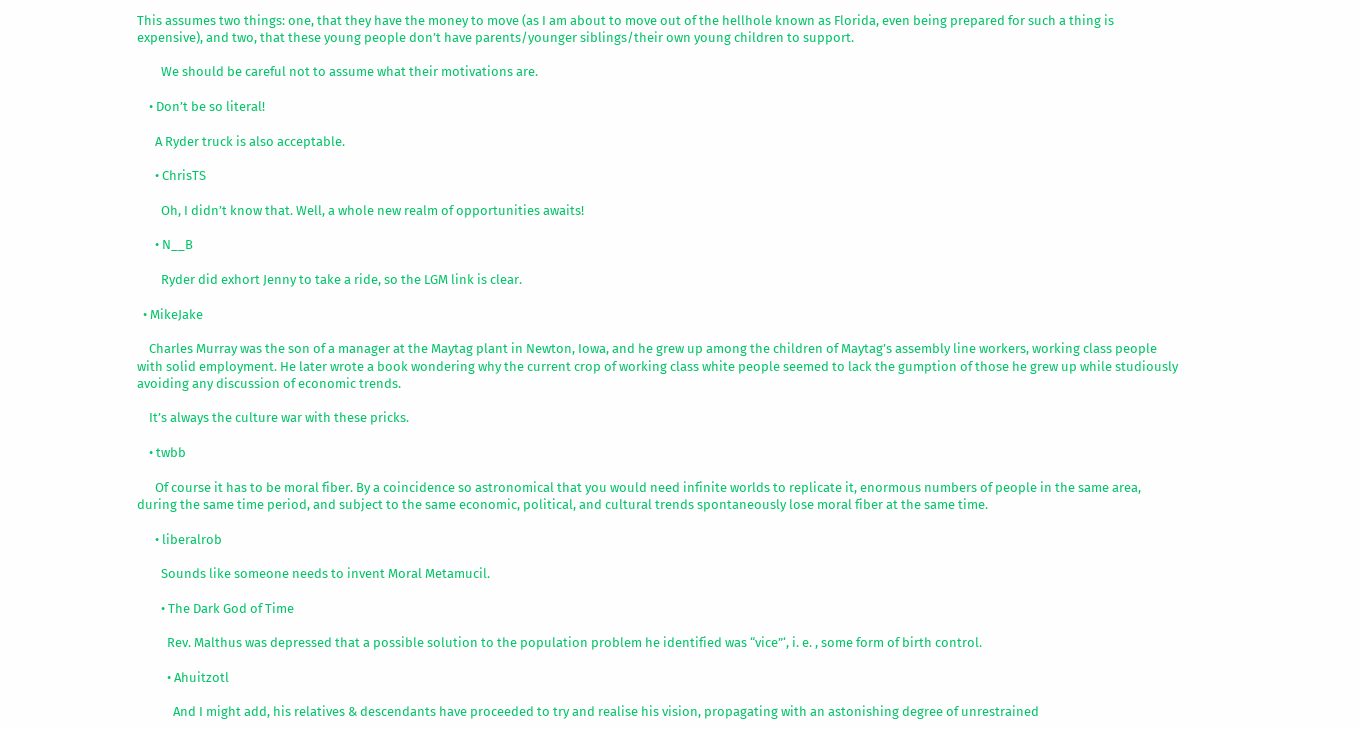This assumes two things: one, that they have the money to move (as I am about to move out of the hellhole known as Florida, even being prepared for such a thing is expensive), and two, that these young people don’t have parents/younger siblings/their own young children to support.

        We should be careful not to assume what their motivations are.

    • Don’t be so literal!

      A Ryder truck is also acceptable.

      • ChrisTS

        Oh, I didn’t know that. Well, a whole new realm of opportunities awaits!

      • N__B

        Ryder did exhort Jenny to take a ride, so the LGM link is clear.

  • MikeJake

    Charles Murray was the son of a manager at the Maytag plant in Newton, Iowa, and he grew up among the children of Maytag’s assembly line workers, working class people with solid employment. He later wrote a book wondering why the current crop of working class white people seemed to lack the gumption of those he grew up while studiously avoiding any discussion of economic trends.

    It’s always the culture war with these pricks.

    • twbb

      Of course it has to be moral fiber. By a coincidence so astronomical that you would need infinite worlds to replicate it, enormous numbers of people in the same area, during the same time period, and subject to the same economic, political, and cultural trends spontaneously lose moral fiber at the same time.

      • liberalrob

        Sounds like someone needs to invent Moral Metamucil.

        • The Dark God of Time

          Rev. Malthus was depressed that a possible solution to the population problem he identified was “vice”‘, i. e. , some form of birth control.

          • Ahuitzotl

            And I might add, his relatives & descendants have proceeded to try and realise his vision, propagating with an astonishing degree of unrestrained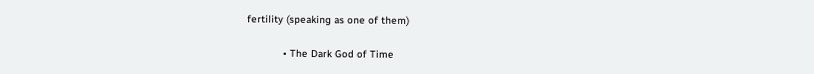fertility (speaking as one of them)

            • The Dark God of Time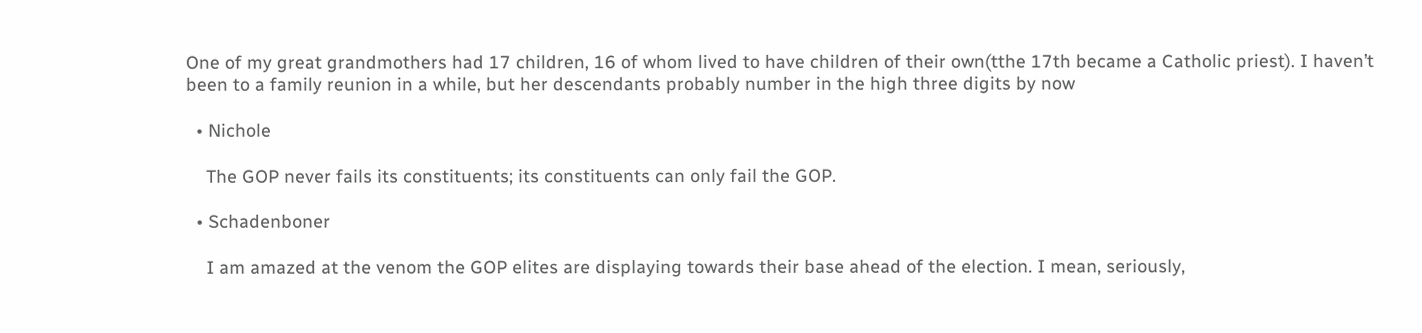One of my great grandmothers had 17 children, 16 of whom lived to have children of their own(tthe 17th became a Catholic priest). I haven’t been to a family reunion in a while, but her descendants probably number in the high three digits by now

  • Nichole

    The GOP never fails its constituents; its constituents can only fail the GOP.

  • Schadenboner

    I am amazed at the venom the GOP elites are displaying towards their base ahead of the election. I mean, seriously,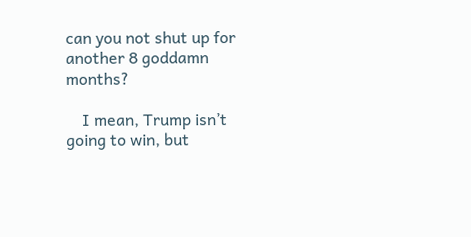can you not shut up for another 8 goddamn months?

    I mean, Trump isn’t going to win, but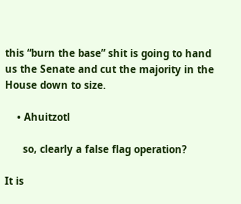this “burn the base” shit is going to hand us the Senate and cut the majority in the House down to size.

    • Ahuitzotl

      so, clearly a false flag operation?

It is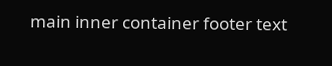main inner container footer text